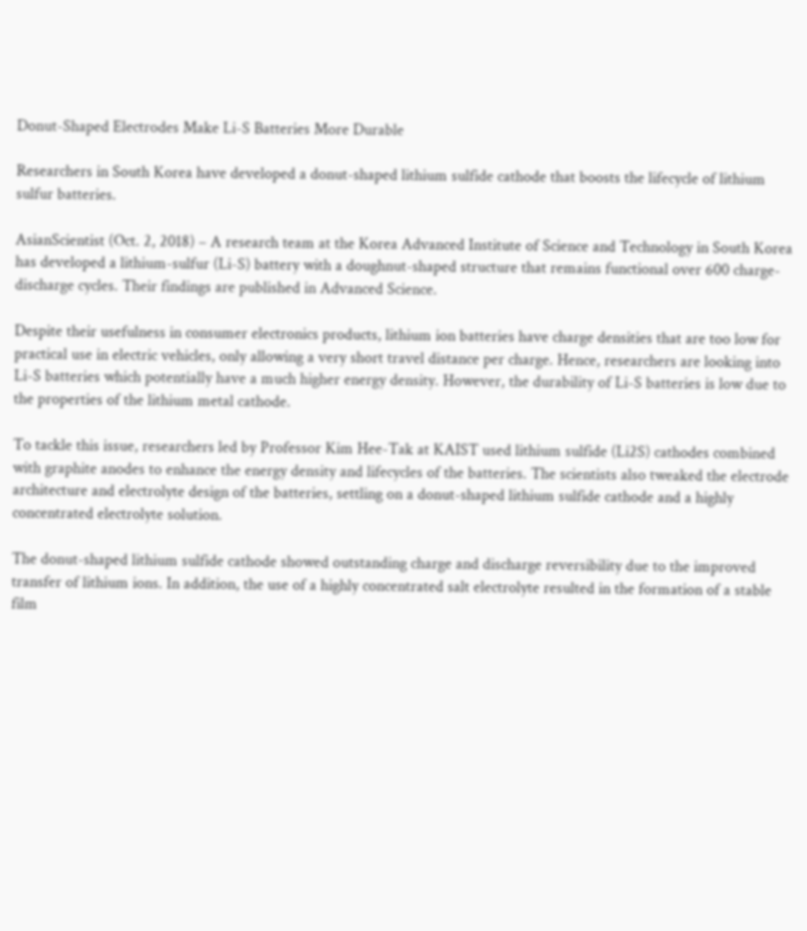Donut-Shaped Electrodes Make Li-S Batteries More Durable

Researchers in South Korea have developed a donut-shaped lithium sulfide cathode that boosts the lifecycle of lithium sulfur batteries.

AsianScientist (Oct. 2, 2018) – A research team at the Korea Advanced Institute of Science and Technology in South Korea has developed a lithium-sulfur (Li-S) battery with a doughnut-shaped structure that remains functional over 600 charge-discharge cycles. Their findings are published in Advanced Science.

Despite their usefulness in consumer electronics products, lithium ion batteries have charge densities that are too low for practical use in electric vehicles, only allowing a very short travel distance per charge. Hence, researchers are looking into Li-S batteries which potentially have a much higher energy density. However, the durability of Li-S batteries is low due to the properties of the lithium metal cathode.

To tackle this issue, researchers led by Professor Kim Hee-Tak at KAIST used lithium sulfide (Li2S) cathodes combined with graphite anodes to enhance the energy density and lifecycles of the batteries. The scientists also tweaked the electrode architecture and electrolyte design of the batteries, settling on a donut-shaped lithium sulfide cathode and a highly concentrated electrolyte solution.

The donut-shaped lithium sulfide cathode showed outstanding charge and discharge reversibility due to the improved transfer of lithium ions. In addition, the use of a highly concentrated salt electrolyte resulted in the formation of a stable film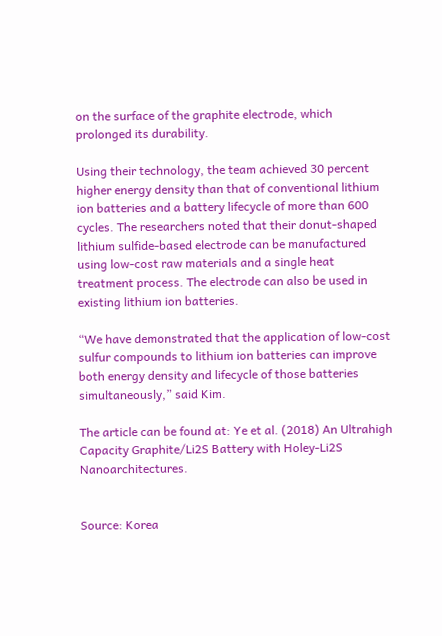on the surface of the graphite electrode, which prolonged its durability.

Using their technology, the team achieved 30 percent higher energy density than that of conventional lithium ion batteries and a battery lifecycle of more than 600 cycles. The researchers noted that their donut-shaped lithium sulfide-based electrode can be manufactured using low-cost raw materials and a single heat treatment process. The electrode can also be used in existing lithium ion batteries.

“We have demonstrated that the application of low-cost sulfur compounds to lithium ion batteries can improve both energy density and lifecycle of those batteries simultaneously,” said Kim.

The article can be found at: Ye et al. (2018) An Ultrahigh Capacity Graphite/Li2S Battery with Holey‐Li2S Nanoarchitectures.


Source: Korea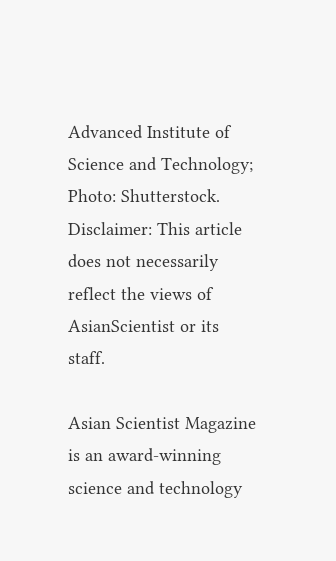Advanced Institute of Science and Technology; Photo: Shutterstock.
Disclaimer: This article does not necessarily reflect the views of AsianScientist or its staff.

Asian Scientist Magazine is an award-winning science and technology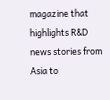magazine that highlights R&D news stories from Asia to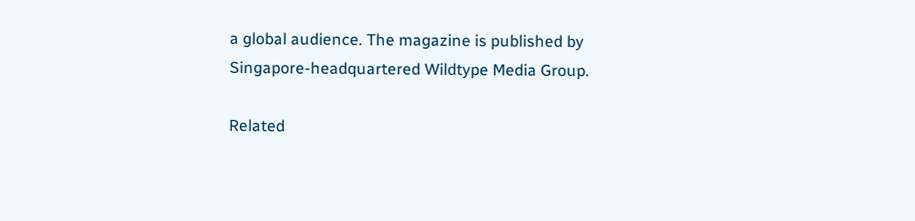a global audience. The magazine is published by Singapore-headquartered Wildtype Media Group.

Related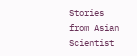Stories from Asian Scientist